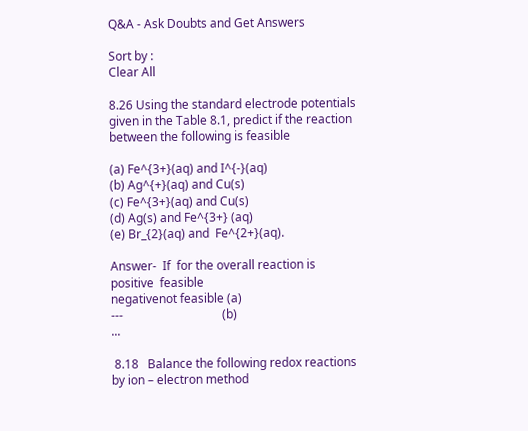Q&A - Ask Doubts and Get Answers

Sort by :
Clear All

8.26 Using the standard electrode potentials given in the Table 8.1, predict if the reaction between the following is feasible

(a) Fe^{3+}(aq) and I^{-}(aq)
(b) Ag^{+}(aq) and Cu(s)
(c) Fe^{3+}(aq) and Cu(s)
(d) Ag(s) and Fe^{3+} (aq)
(e) Br_{2}(aq) and  Fe^{2+}(aq).

Answer-  If  for the overall reaction is positive  feasible                                                  negativenot feasible (a)                                                                                               ---                                 (b)                                             ...

 8.18   Balance the following redox reactions by ion – electron method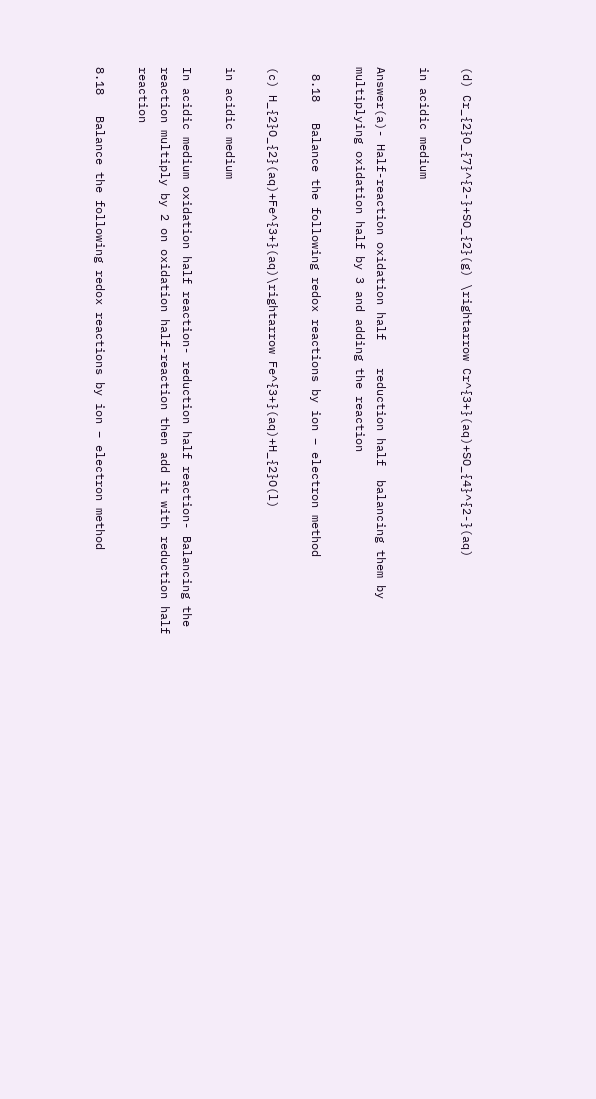(d) Cr_{2}O_{7}^{2-}+SO_{2}(g) \rightarrow Cr^{3+}(aq)+SO_{4}^{2-}(aq)

in acidic medium

Answer(a)- Half-reaction oxidation half    reduction half  balancing them by multiplying oxidation half by 3 and adding the reaction

 8.18   Balance the following redox reactions by ion – electron method

(c) H_{2}O_{2}(aq)+Fe^{3+}(aq)\rightarrow Fe^{3+}(aq)+H_{2}O(l)

in acidic medium

In acidic medium oxidation half reaction- reduction half reaction- Balancing the reaction multiply by 2 on oxidation half-reaction then add it with reduction half reaction

8.18   Balance the following redox reactions by ion – electron method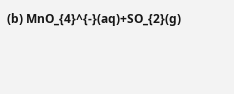(b) MnO_{4}^{-}(aq)+SO_{2}(g)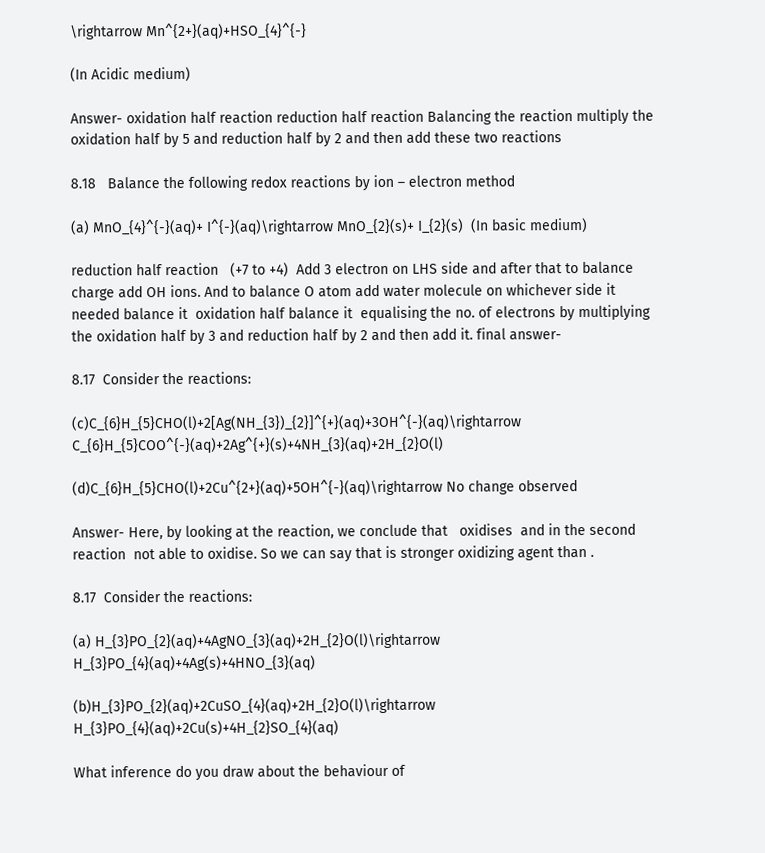\rightarrow Mn^{2+}(aq)+HSO_{4}^{-}

(In Acidic medium)

Answer- oxidation half reaction reduction half reaction Balancing the reaction multiply the oxidation half by 5 and reduction half by 2 and then add these two reactions

8.18   Balance the following redox reactions by ion – electron method

(a) MnO_{4}^{-}(aq)+ I^{-}(aq)\rightarrow MnO_{2}(s)+ I_{2}(s)  (In basic medium)

reduction half reaction   (+7 to +4)  Add 3 electron on LHS side and after that to balance charge add OH ions. And to balance O atom add water molecule on whichever side it needed balance it  oxidation half balance it  equalising the no. of electrons by multiplying the oxidation half by 3 and reduction half by 2 and then add it. final answer-

8.17  Consider the reactions:

(c)C_{6}H_{5}CHO(l)+2[Ag(NH_{3})_{2}]^{+}(aq)+3OH^{-}(aq)\rightarrow C_{6}H_{5}COO^{-}(aq)+2Ag^{+}(s)+4NH_{3}(aq)+2H_{2}O(l)

(d)C_{6}H_{5}CHO(l)+2Cu^{2+}(aq)+5OH^{-}(aq)\rightarrow No change observed

Answer- Here, by looking at the reaction, we conclude that   oxidises  and in the second reaction  not able to oxidise. So we can say that is stronger oxidizing agent than .

8.17  Consider the reactions:

(a) H_{3}PO_{2}(aq)+4AgNO_{3}(aq)+2H_{2}O(l)\rightarrow H_{3}PO_{4}(aq)+4Ag(s)+4HNO_{3}(aq)

(b)H_{3}PO_{2}(aq)+2CuSO_{4}(aq)+2H_{2}O(l)\rightarrow H_{3}PO_{4}(aq)+2Cu(s)+4H_{2}SO_{4}(aq)

What inference do you draw about the behaviour of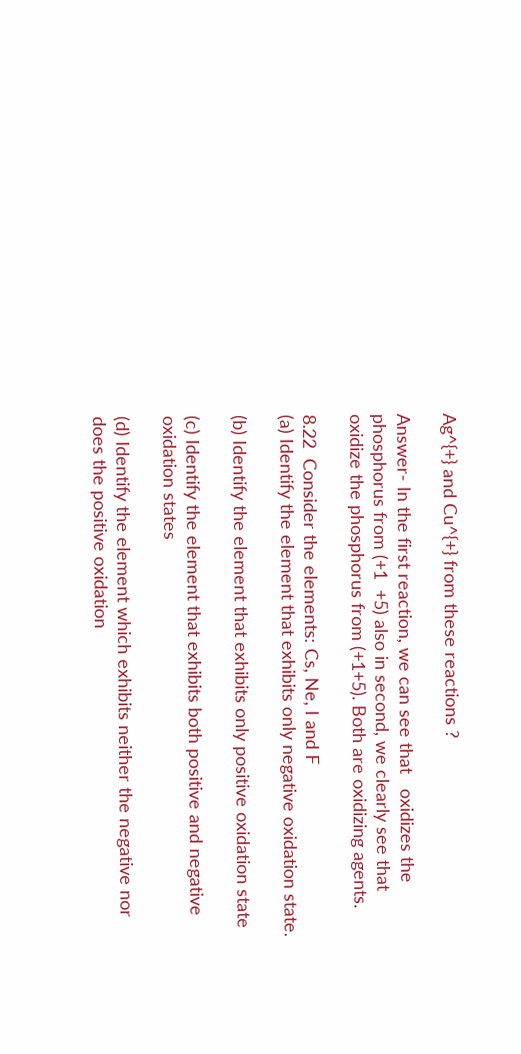Ag^{+} and Cu^{+} from these reactions ?

Answer- In the first reaction, we can see that   oxidizes the phosphorus from (+1  +5) also in second, we clearly see that   oxidize the phosphorus from (+1+5). Both are oxidizing agents.

8.22  Consider the elements: Cs, Ne, I and F
(a) Identify the element that exhibits only negative oxidation state.

(b) Identify the element that exhibits only positive oxidation state

(c) Identify the element that exhibits both positive and negative oxidation states

(d) Identify the element which exhibits neither the negative nor does the positive oxidation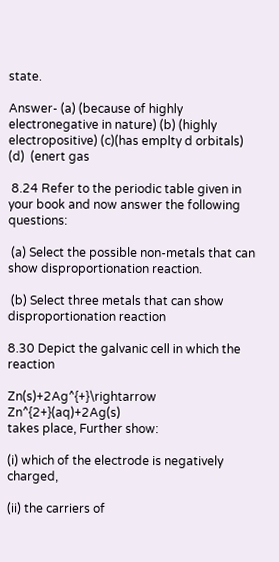state.

Answer- (a) (because of highly electronegative in nature) (b) (highly electropositive) (c)(has emplty d orbitals) (d)  (enert gas

 8.24 Refer to the periodic table given in your book and now answer the following questions:

 (a) Select the possible non-metals that can show disproportionation reaction.

 (b) Select three metals that can show disproportionation reaction

8.30 Depict the galvanic cell in which the reaction

Zn(s)+2Ag^{+}\rightarrow Zn^{2+}(aq)+2Ag(s)
takes place, Further show:

(i) which of the electrode is negatively charged,

(ii) the carriers of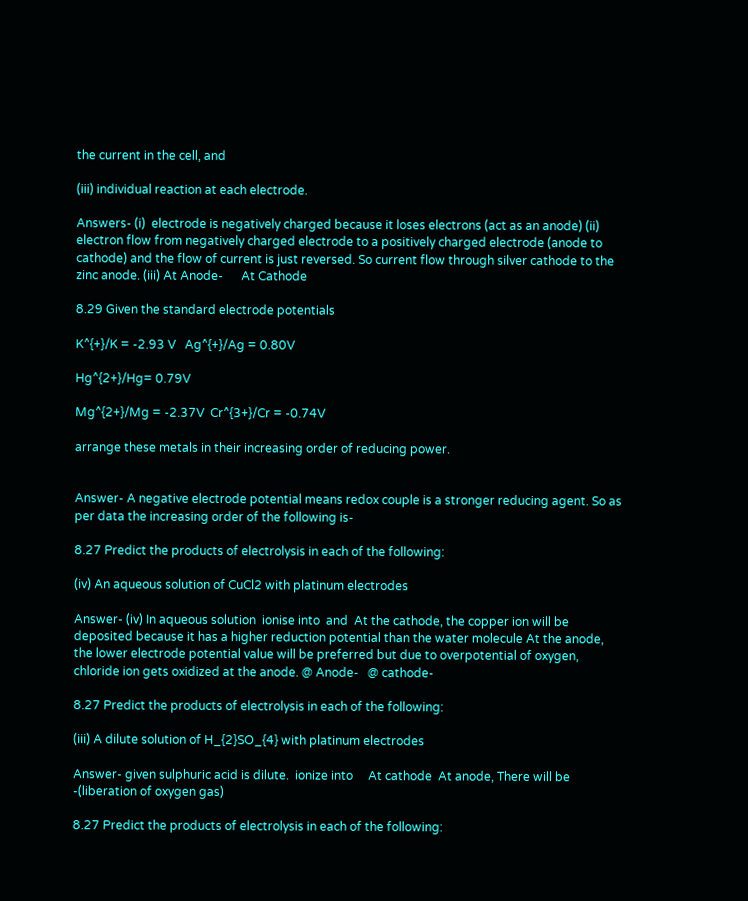the current in the cell, and

(iii) individual reaction at each electrode.

Answers- (i)  electrode is negatively charged because it loses electrons (act as an anode) (ii) electron flow from negatively charged electrode to a positively charged electrode (anode to cathode) and the flow of current is just reversed. So current flow through silver cathode to the zinc anode. (iii) At Anode-      At Cathode

8.29 Given the standard electrode potentials

K^{+}/K = -2.93 V   Ag^{+}/Ag = 0.80V

Hg^{2+}/Hg= 0.79V

Mg^{2+}/Mg = -2.37V  Cr^{3+}/Cr = -0.74V

arrange these metals in their increasing order of reducing power.


Answer- A negative electrode potential means redox couple is a stronger reducing agent. So as per data the increasing order of the following is-

8.27 Predict the products of electrolysis in each of the following:

(iv) An aqueous solution of CuCl2 with platinum electrodes

Answer- (iv) In aqueous solution  ionise into  and  At the cathode, the copper ion will be deposited because it has a higher reduction potential than the water molecule At the anode, the lower electrode potential value will be preferred but due to overpotential of oxygen, chloride ion gets oxidized at the anode. @ Anode-   @ cathode-

8.27 Predict the products of electrolysis in each of the following:

(iii) A dilute solution of H_{2}SO_{4} with platinum electrodes

Answer- given sulphuric acid is dilute.  ionize into     At cathode  At anode, There will be -(liberation of oxygen gas)

8.27 Predict the products of electrolysis in each of the following: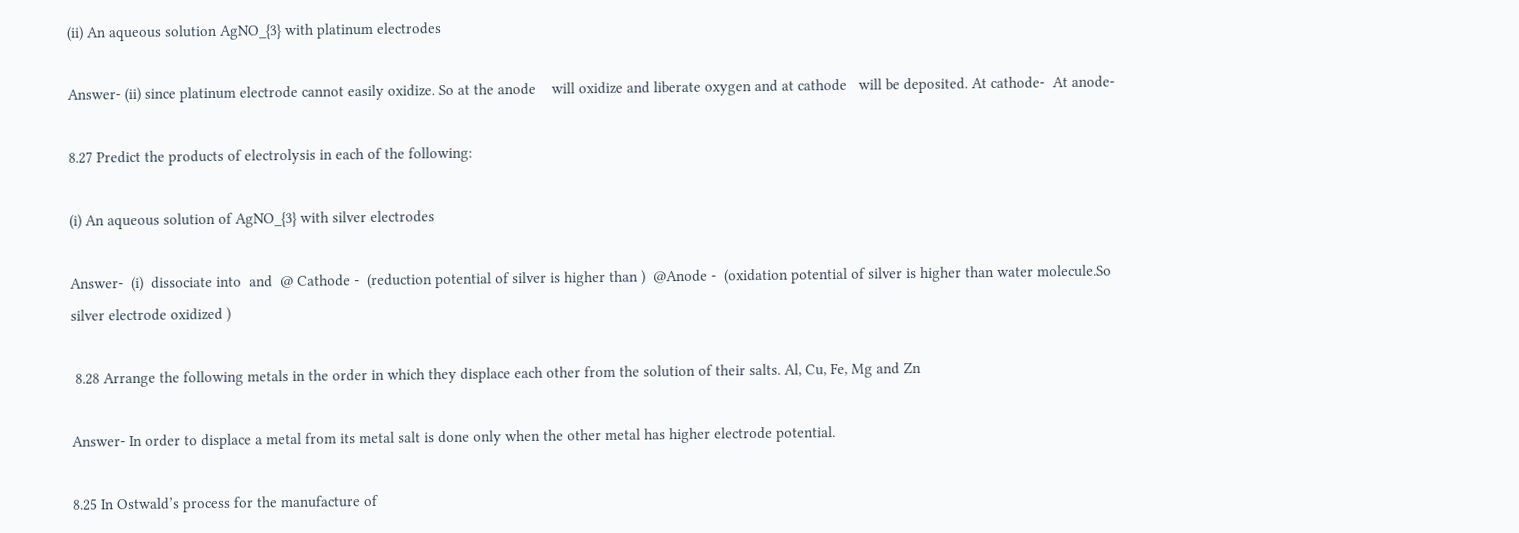(ii) An aqueous solution AgNO_{3} with platinum electrodes

Answer- (ii) since platinum electrode cannot easily oxidize. So at the anode    will oxidize and liberate oxygen and at cathode   will be deposited. At cathode-  At anode-

8.27 Predict the products of electrolysis in each of the following:

(i) An aqueous solution of AgNO_{3} with silver electrodes

Answer-  (i)  dissociate into  and  @ Cathode -  (reduction potential of silver is higher than )  @Anode -  (oxidation potential of silver is higher than water molecule.So silver electrode oxidized )

 8.28 Arrange the following metals in the order in which they displace each other from the solution of their salts. Al, Cu, Fe, Mg and Zn

Answer- In order to displace a metal from its metal salt is done only when the other metal has higher electrode potential.

8.25 In Ostwald’s process for the manufacture of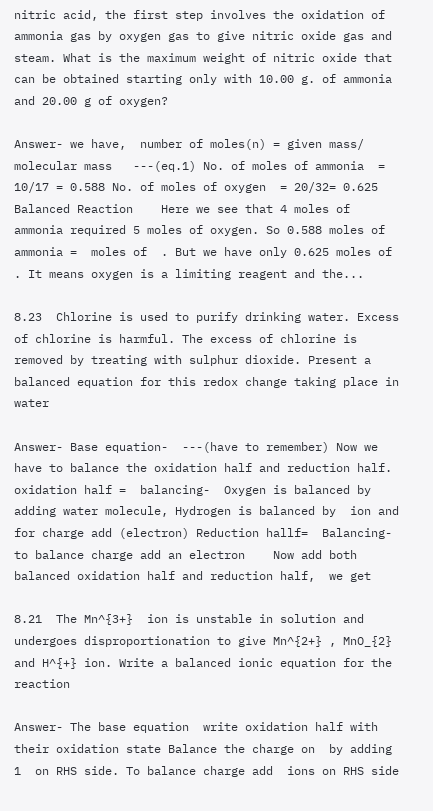nitric acid, the first step involves the oxidation of ammonia gas by oxygen gas to give nitric oxide gas and steam. What is the maximum weight of nitric oxide that can be obtained starting only with 10.00 g. of ammonia and 20.00 g of oxygen?

Answer- we have,  number of moles(n) = given mass/ molecular mass   ---(eq.1) No. of moles of ammonia  = 10/17 = 0.588 No. of moles of oxygen  = 20/32= 0.625 Balanced Reaction    Here we see that 4 moles of ammonia required 5 moles of oxygen. So 0.588 moles of ammonia =  moles of  . But we have only 0.625 moles of . It means oxygen is a limiting reagent and the...

8.23  Chlorine is used to purify drinking water. Excess of chlorine is harmful. The excess of chlorine is removed by treating with sulphur dioxide. Present a balanced equation for this redox change taking place in water

Answer- Base equation-  ---(have to remember) Now we have to balance the oxidation half and reduction half. oxidation half =  balancing-  Oxygen is balanced by adding water molecule, Hydrogen is balanced by  ion and for charge add (electron) Reduction hallf=  Balancing-  to balance charge add an electron    Now add both balanced oxidation half and reduction half,  we get

8.21  The Mn^{3+}  ion is unstable in solution and undergoes disproportionation to give Mn^{2+} , MnO_{2} and H^{+} ion. Write a balanced ionic equation for the reaction

Answer- The base equation  write oxidation half with their oxidation state Balance the charge on  by adding 1  on RHS side. To balance charge add  ions on RHS side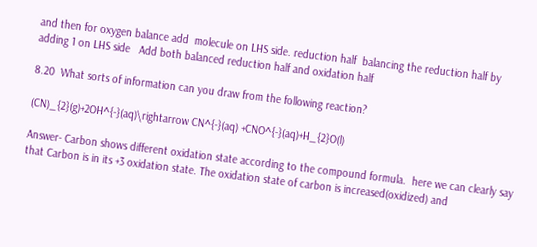and then for oxygen balance add  molecule on LHS side. reduction half  balancing the reduction half by adding 1 on LHS side   Add both balanced reduction half and oxidation half

8.20  What sorts of information can you draw from the following reaction?

(CN)_{2}(g)+2OH^{-}(aq)\rightarrow CN^{-}(aq) +CNO^{-}(aq)+H_{2}O(l)

Answer- Carbon shows different oxidation state according to the compound formula.  here we can clearly say that Carbon is in its +3 oxidation state. The oxidation state of carbon is increased(oxidized) and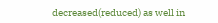decreased(reduced) as well in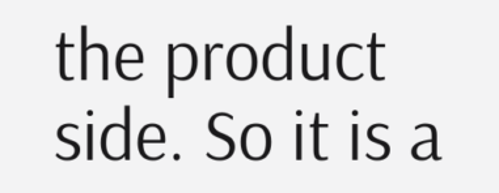the product side. So it is a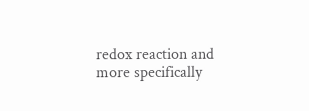redox reaction and more specifically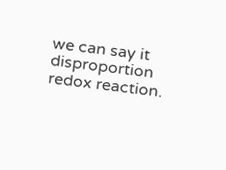we can say it disproportion redox reaction.